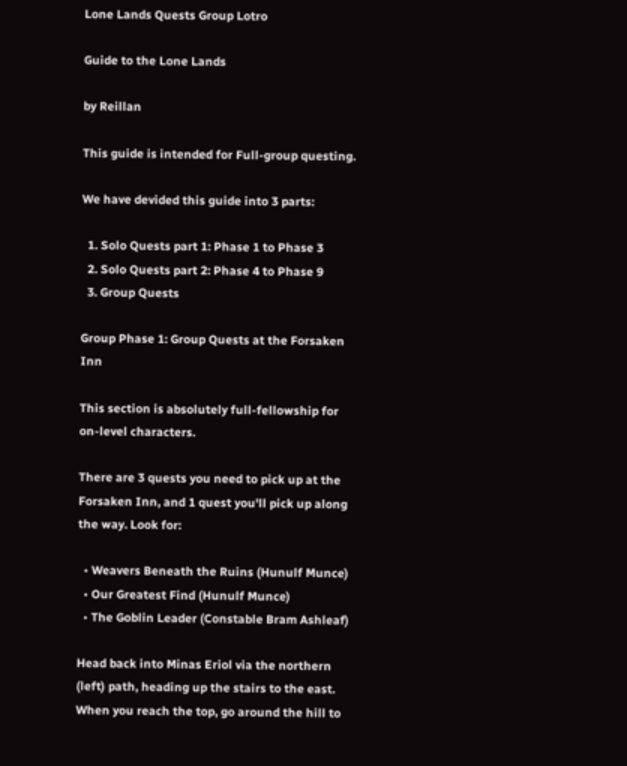Lone Lands Quests Group Lotro

Guide to the Lone Lands

by Reillan

This guide is intended for Full-group questing.

We have devided this guide into 3 parts:

  1. Solo Quests part 1: Phase 1 to Phase 3
  2. Solo Quests part 2: Phase 4 to Phase 9
  3. Group Quests

Group Phase 1: Group Quests at the Forsaken Inn

This section is absolutely full-fellowship for on-level characters.

There are 3 quests you need to pick up at the Forsaken Inn, and 1 quest you'll pick up along the way. Look for:

  • Weavers Beneath the Ruins (Hunulf Munce)
  • Our Greatest Find (Hunulf Munce)
  • The Goblin Leader (Constable Bram Ashleaf)

Head back into Minas Eriol via the northern (left) path, heading up the stairs to the east. When you reach the top, go around the hill to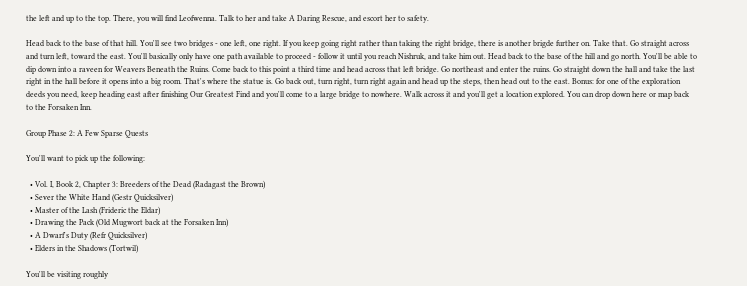the left and up to the top. There, you will find Leofwenna. Talk to her and take A Daring Rescue, and escort her to safety.

Head back to the base of that hill. You'll see two bridges - one left, one right. If you keep going right rather than taking the right bridge, there is another brigde further on. Take that. Go straight across and turn left, toward the east. You'll basically only have one path available to proceed - follow it until you reach Nishruk, and take him out. Head back to the base of the hill and go north. You'll be able to dip down into a raveen for Weavers Beneath the Ruins. Come back to this point a third time and head across that left bridge. Go northeast and enter the ruins. Go straight down the hall and take the last right in the hall before it opens into a big room. That's where the statue is. Go back out, turn right, turn right again and head up the steps, then head out to the east. Bonus: for one of the exploration deeds you need, keep heading east after finishing Our Greatest Find and you'll come to a large bridge to nowhere. Walk across it and you'll get a location explored. You can drop down here or map back to the Forsaken Inn.

Group Phase 2: A Few Sparse Quests

You'll want to pick up the following:

  • Vol. I, Book 2, Chapter 3: Breeders of the Dead (Radagast the Brown)
  • Sever the White Hand (Gestr Quicksilver)
  • Master of the Lash (Frideric the Eldar)
  • Drawing the Pack (Old Mugwort back at the Forsaken Inn)
  • A Dwarf's Duty (Refr Quicksilver)
  • Elders in the Shadows (Tortwil)

You'll be visiting roughly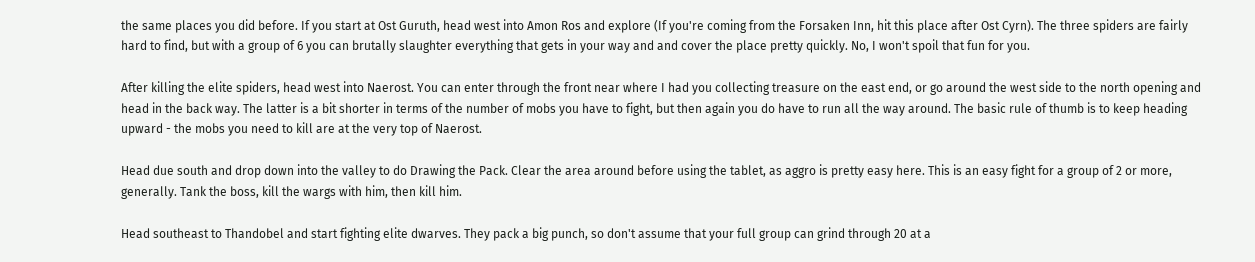the same places you did before. If you start at Ost Guruth, head west into Amon Ros and explore (If you're coming from the Forsaken Inn, hit this place after Ost Cyrn). The three spiders are fairly hard to find, but with a group of 6 you can brutally slaughter everything that gets in your way and and cover the place pretty quickly. No, I won't spoil that fun for you.

After killing the elite spiders, head west into Naerost. You can enter through the front near where I had you collecting treasure on the east end, or go around the west side to the north opening and head in the back way. The latter is a bit shorter in terms of the number of mobs you have to fight, but then again you do have to run all the way around. The basic rule of thumb is to keep heading upward - the mobs you need to kill are at the very top of Naerost.

Head due south and drop down into the valley to do Drawing the Pack. Clear the area around before using the tablet, as aggro is pretty easy here. This is an easy fight for a group of 2 or more, generally. Tank the boss, kill the wargs with him, then kill him.

Head southeast to Thandobel and start fighting elite dwarves. They pack a big punch, so don't assume that your full group can grind through 20 at a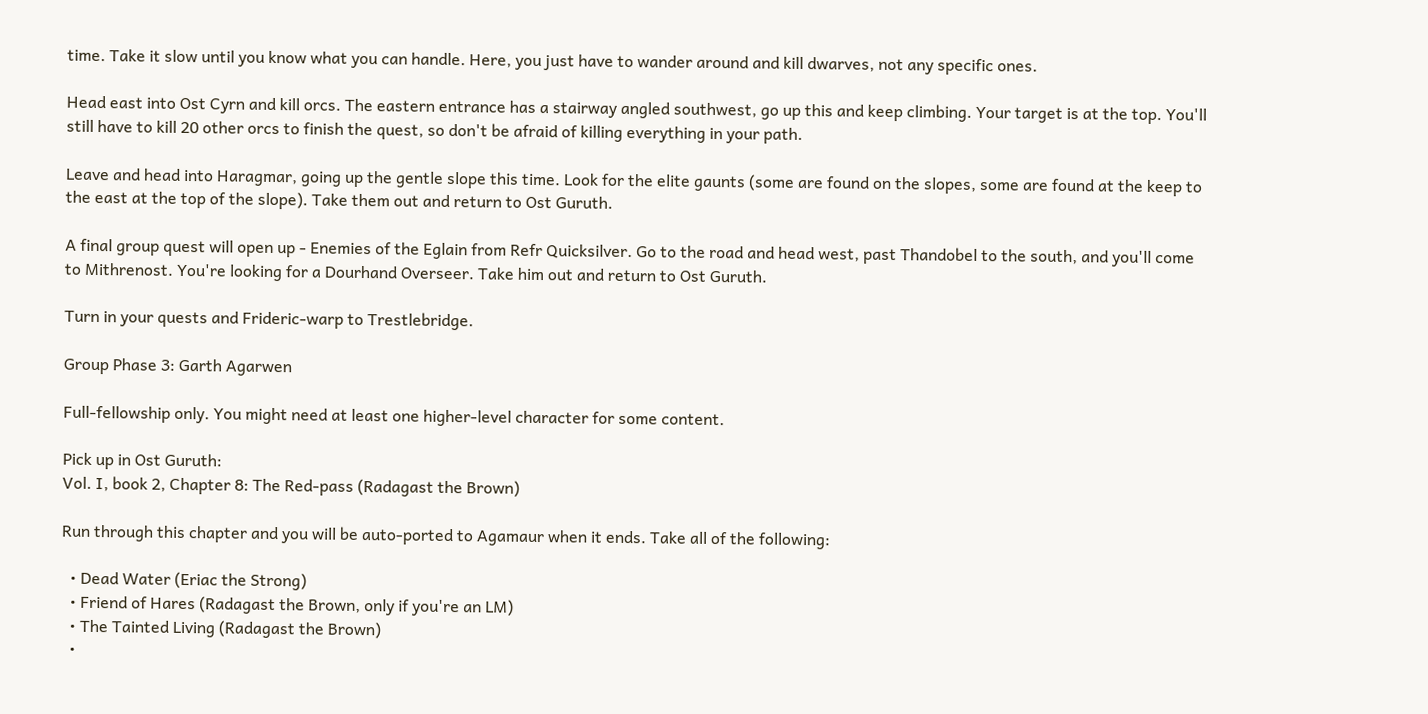time. Take it slow until you know what you can handle. Here, you just have to wander around and kill dwarves, not any specific ones.

Head east into Ost Cyrn and kill orcs. The eastern entrance has a stairway angled southwest, go up this and keep climbing. Your target is at the top. You'll still have to kill 20 other orcs to finish the quest, so don't be afraid of killing everything in your path.

Leave and head into Haragmar, going up the gentle slope this time. Look for the elite gaunts (some are found on the slopes, some are found at the keep to the east at the top of the slope). Take them out and return to Ost Guruth.

A final group quest will open up - Enemies of the Eglain from Refr Quicksilver. Go to the road and head west, past Thandobel to the south, and you'll come to Mithrenost. You're looking for a Dourhand Overseer. Take him out and return to Ost Guruth.

Turn in your quests and Frideric-warp to Trestlebridge.

Group Phase 3: Garth Agarwen

Full-fellowship only. You might need at least one higher-level character for some content.

Pick up in Ost Guruth:
Vol. I, book 2, Chapter 8: The Red-pass (Radagast the Brown)

Run through this chapter and you will be auto-ported to Agamaur when it ends. Take all of the following:

  • Dead Water (Eriac the Strong)
  • Friend of Hares (Radagast the Brown, only if you're an LM)
  • The Tainted Living (Radagast the Brown)
  •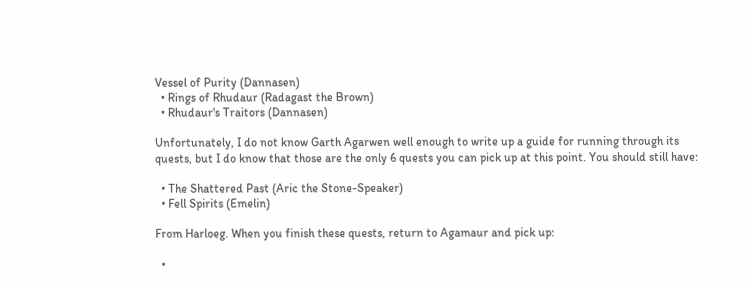Vessel of Purity (Dannasen)
  • Rings of Rhudaur (Radagast the Brown)
  • Rhudaur's Traitors (Dannasen)

Unfortunately, I do not know Garth Agarwen well enough to write up a guide for running through its quests, but I do know that those are the only 6 quests you can pick up at this point. You should still have:

  • The Shattered Past (Aric the Stone-Speaker)
  • Fell Spirits (Emelin)

From Harloeg. When you finish these quests, return to Agamaur and pick up:

  •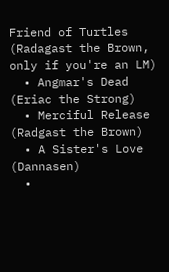Friend of Turtles (Radagast the Brown, only if you're an LM)
  • Angmar's Dead (Eriac the Strong)
  • Merciful Release (Radgast the Brown)
  • A Sister's Love (Dannasen)
  •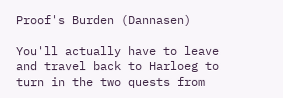Proof's Burden (Dannasen)

You'll actually have to leave and travel back to Harloeg to turn in the two quests from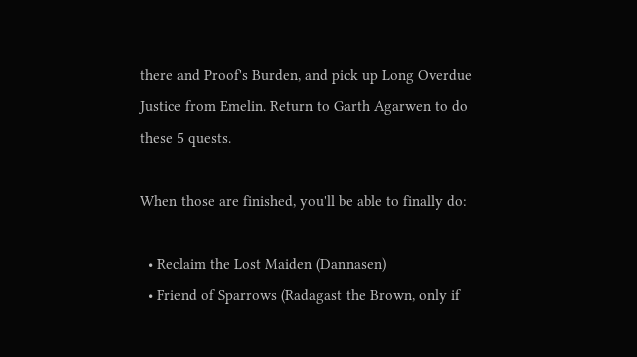there and Proof's Burden, and pick up Long Overdue Justice from Emelin. Return to Garth Agarwen to do these 5 quests.

When those are finished, you'll be able to finally do:

  • Reclaim the Lost Maiden (Dannasen)
  • Friend of Sparrows (Radagast the Brown, only if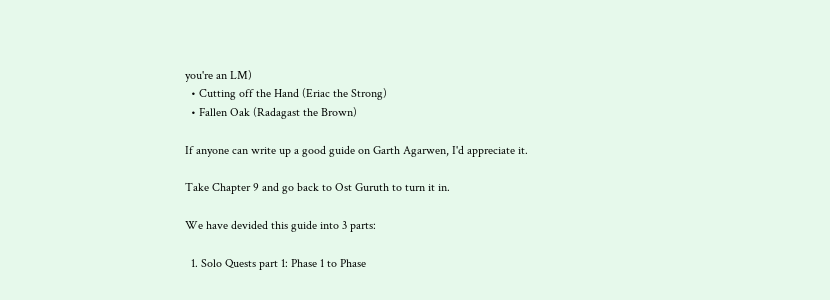you're an LM)
  • Cutting off the Hand (Eriac the Strong)
  • Fallen Oak (Radagast the Brown)

If anyone can write up a good guide on Garth Agarwen, I'd appreciate it.

Take Chapter 9 and go back to Ost Guruth to turn it in.

We have devided this guide into 3 parts:

  1. Solo Quests part 1: Phase 1 to Phase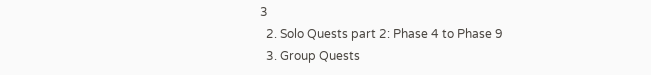3
  2. Solo Quests part 2: Phase 4 to Phase 9
  3. Group Quests